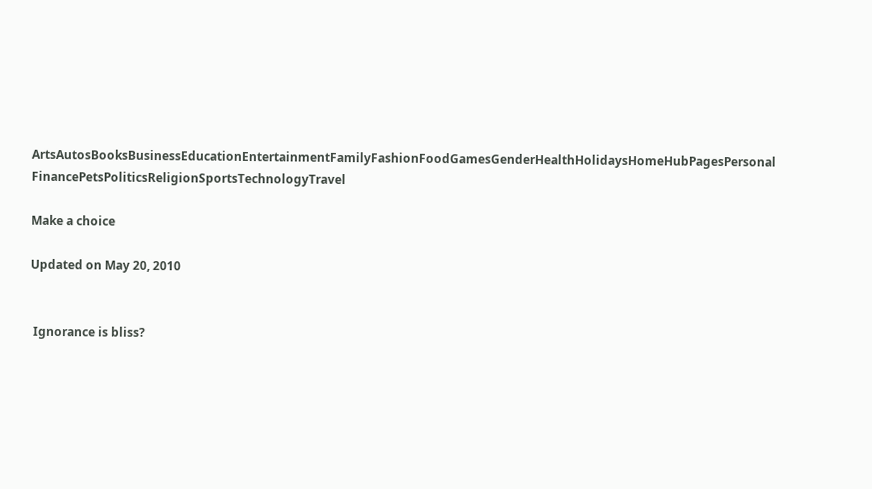ArtsAutosBooksBusinessEducationEntertainmentFamilyFashionFoodGamesGenderHealthHolidaysHomeHubPagesPersonal FinancePetsPoliticsReligionSportsTechnologyTravel

Make a choice

Updated on May 20, 2010


 Ignorance is bliss?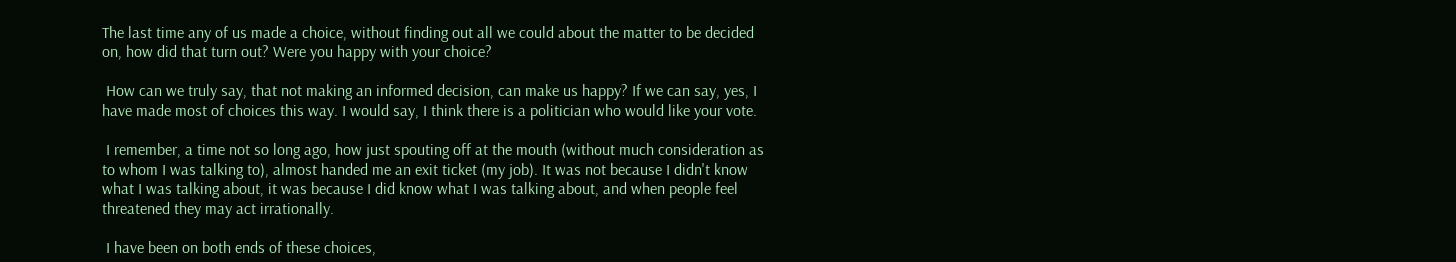The last time any of us made a choice, without finding out all we could about the matter to be decided on, how did that turn out? Were you happy with your choice?

 How can we truly say, that not making an informed decision, can make us happy? If we can say, yes, I have made most of choices this way. I would say, I think there is a politician who would like your vote.

 I remember, a time not so long ago, how just spouting off at the mouth (without much consideration as to whom I was talking to), almost handed me an exit ticket (my job). It was not because I didn't know what I was talking about, it was because I did know what I was talking about, and when people feel threatened they may act irrationally.

 I have been on both ends of these choices,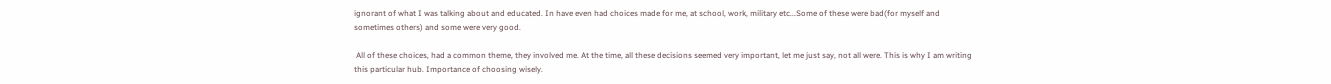ignorant of what I was talking about and educated. In have even had choices made for me, at school, work, military etc...Some of these were bad(for myself and sometimes others) and some were very good.

 All of these choices, had a common theme, they involved me. At the time, all these decisions seemed very important, let me just say, not all were. This is why I am writing this particular hub. Importance of choosing wisely.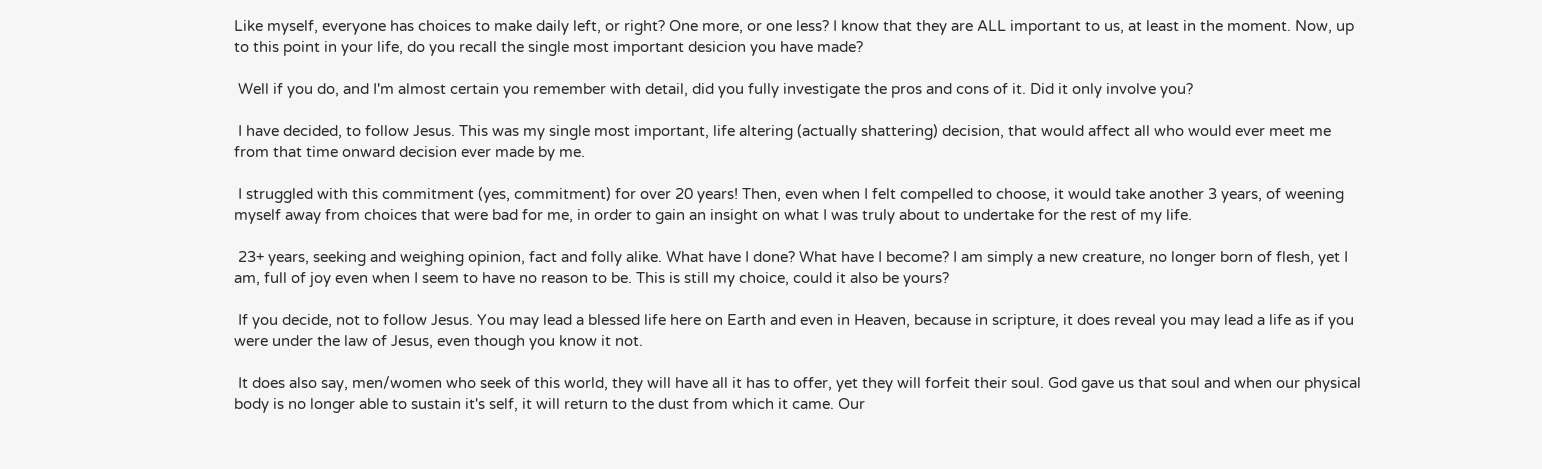Like myself, everyone has choices to make daily left, or right? One more, or one less? I know that they are ALL important to us, at least in the moment. Now, up to this point in your life, do you recall the single most important desicion you have made?

 Well if you do, and I'm almost certain you remember with detail, did you fully investigate the pros and cons of it. Did it only involve you?

 I have decided, to follow Jesus. This was my single most important, life altering (actually shattering) decision, that would affect all who would ever meet me from that time onward decision ever made by me.

 I struggled with this commitment (yes, commitment) for over 20 years! Then, even when I felt compelled to choose, it would take another 3 years, of weening myself away from choices that were bad for me, in order to gain an insight on what I was truly about to undertake for the rest of my life.

 23+ years, seeking and weighing opinion, fact and folly alike. What have I done? What have I become? I am simply a new creature, no longer born of flesh, yet I am, full of joy even when I seem to have no reason to be. This is still my choice, could it also be yours?

 If you decide, not to follow Jesus. You may lead a blessed life here on Earth and even in Heaven, because in scripture, it does reveal you may lead a life as if you were under the law of Jesus, even though you know it not.

 It does also say, men/women who seek of this world, they will have all it has to offer, yet they will forfeit their soul. God gave us that soul and when our physical body is no longer able to sustain it's self, it will return to the dust from which it came. Our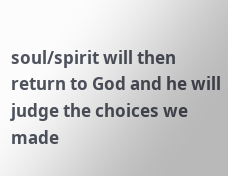soul/spirit will then return to God and he will judge the choices we made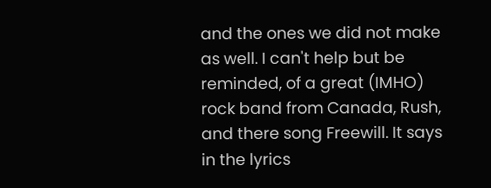and the ones we did not make as well. I can't help but be reminded, of a great (IMHO) rock band from Canada, Rush, and there song Freewill. It says in the lyrics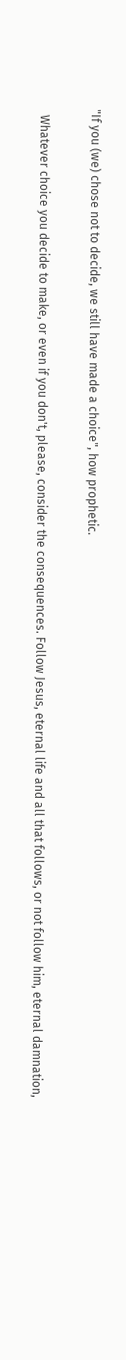"If you (we) chose not to decide, we still have made a choice", how prophetic.

  Whatever choice you decide to make, or even if you don't, please, consider the consequences. Follow Jesus, eternal life and all that follows, or not follow him, eternal damnation,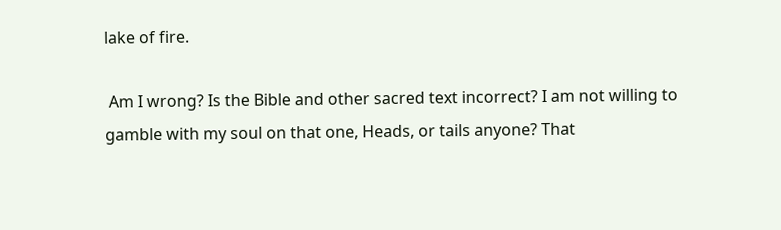lake of fire.

 Am I wrong? Is the Bible and other sacred text incorrect? I am not willing to gamble with my soul on that one, Heads, or tails anyone? That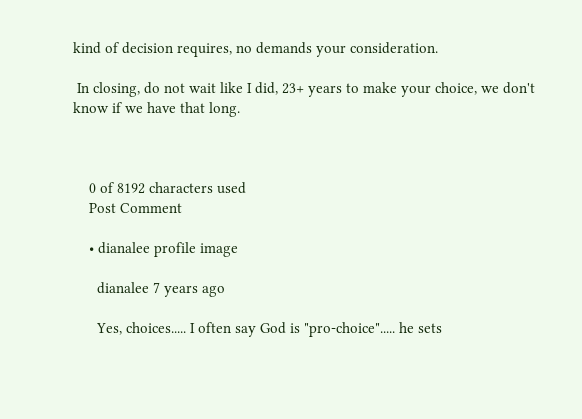kind of decision requires, no demands your consideration.

 In closing, do not wait like I did, 23+ years to make your choice, we don't know if we have that long.



    0 of 8192 characters used
    Post Comment

    • dianalee profile image

      dianalee 7 years ago

      Yes, choices..... I often say God is "pro-choice"..... he sets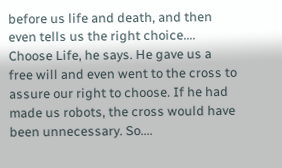before us life and death, and then even tells us the right choice.... Choose Life, he says. He gave us a free will and even went to the cross to assure our right to choose. If he had made us robots, the cross would have been unnecessary. So....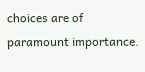choices are of paramount importance.